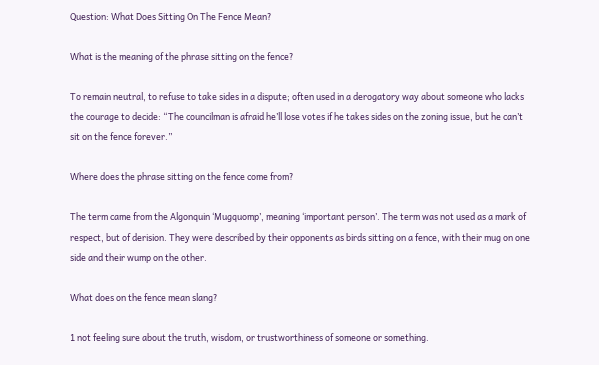Question: What Does Sitting On The Fence Mean?

What is the meaning of the phrase sitting on the fence?

To remain neutral, to refuse to take sides in a dispute; often used in a derogatory way about someone who lacks the courage to decide: “The councilman is afraid he’ll lose votes if he takes sides on the zoning issue, but he can’t sit on the fence forever.”

Where does the phrase sitting on the fence come from?

The term came from the Algonquin ‘Mugquomp’, meaning ‘important person’. The term was not used as a mark of respect, but of derision. They were described by their opponents as birds sitting on a fence, with their mug on one side and their wump on the other.

What does on the fence mean slang?

1 not feeling sure about the truth, wisdom, or trustworthiness of someone or something.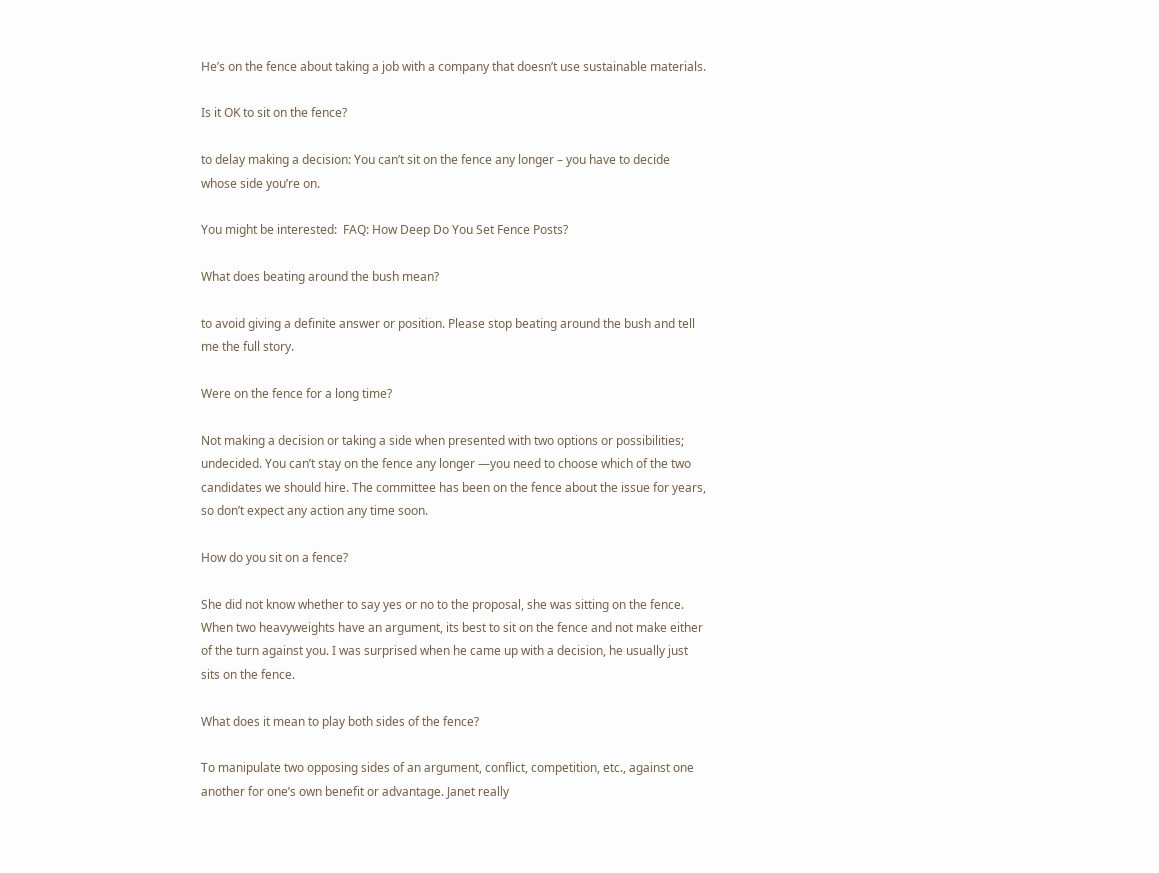He’s on the fence about taking a job with a company that doesn’t use sustainable materials.

Is it OK to sit on the fence?

to delay making a decision: You can’t sit on the fence any longer – you have to decide whose side you’re on.

You might be interested:  FAQ: How Deep Do You Set Fence Posts?

What does beating around the bush mean?

to avoid giving a definite answer or position. Please stop beating around the bush and tell me the full story.

Were on the fence for a long time?

Not making a decision or taking a side when presented with two options or possibilities; undecided. You can’t stay on the fence any longer —you need to choose which of the two candidates we should hire. The committee has been on the fence about the issue for years, so don’t expect any action any time soon.

How do you sit on a fence?

She did not know whether to say yes or no to the proposal, she was sitting on the fence. When two heavyweights have an argument, its best to sit on the fence and not make either of the turn against you. I was surprised when he came up with a decision, he usually just sits on the fence.

What does it mean to play both sides of the fence?

To manipulate two opposing sides of an argument, conflict, competition, etc., against one another for one’s own benefit or advantage. Janet really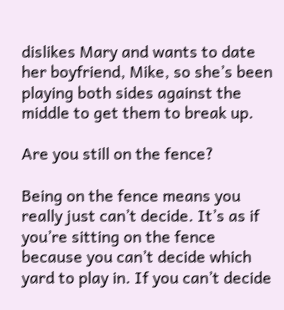dislikes Mary and wants to date her boyfriend, Mike, so she’s been playing both sides against the middle to get them to break up.

Are you still on the fence?

Being on the fence means you really just can’t decide. It’s as if you’re sitting on the fence because you can’t decide which yard to play in. If you can’t decide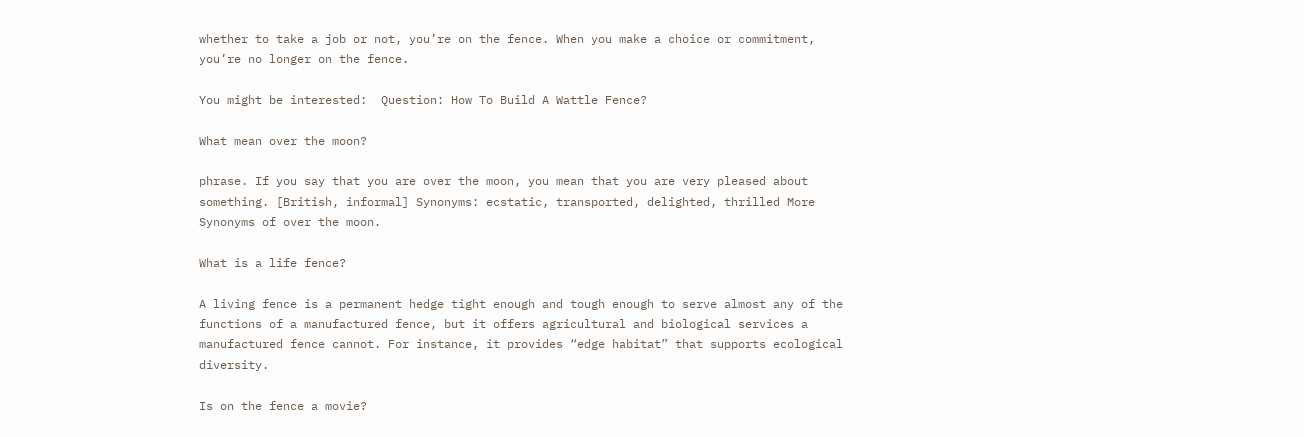whether to take a job or not, you’re on the fence. When you make a choice or commitment, you’re no longer on the fence.

You might be interested:  Question: How To Build A Wattle Fence?

What mean over the moon?

phrase. If you say that you are over the moon, you mean that you are very pleased about something. [British, informal] Synonyms: ecstatic, transported, delighted, thrilled More Synonyms of over the moon.

What is a life fence?

A living fence is a permanent hedge tight enough and tough enough to serve almost any of the functions of a manufactured fence, but it offers agricultural and biological services a manufactured fence cannot. For instance, it provides “edge habitat” that supports ecological diversity.

Is on the fence a movie?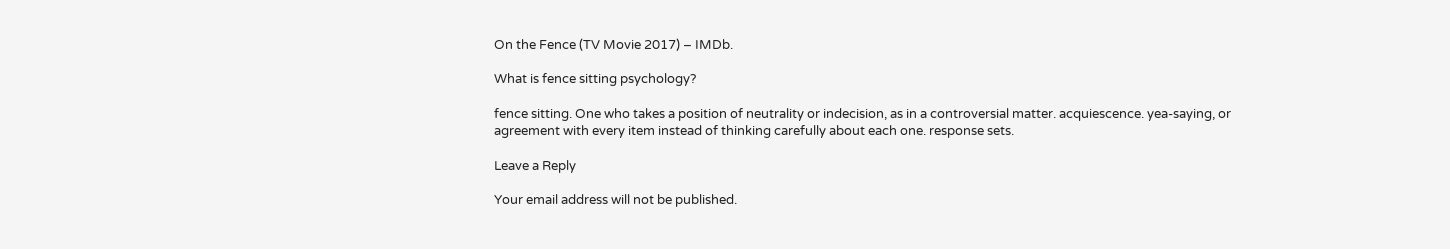On the Fence (TV Movie 2017) – IMDb.

What is fence sitting psychology?

fence sitting. One who takes a position of neutrality or indecision, as in a controversial matter. acquiescence. yea-saying, or agreement with every item instead of thinking carefully about each one. response sets.

Leave a Reply

Your email address will not be published.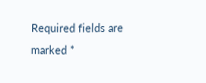Required fields are marked *